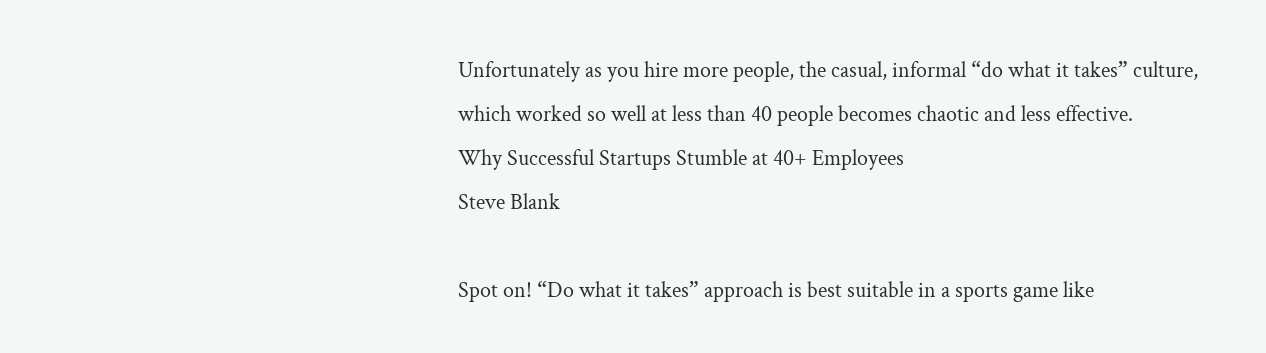Unfortunately as you hire more people, the casual, informal “do what it takes” culture, which worked so well at less than 40 people becomes chaotic and less effective.
Why Successful Startups Stumble at 40+ Employees
Steve Blank

Spot on! “Do what it takes” approach is best suitable in a sports game like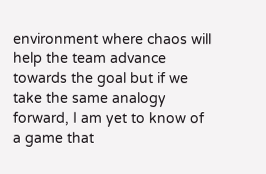environment where chaos will help the team advance towards the goal but if we take the same analogy forward, I am yet to know of a game that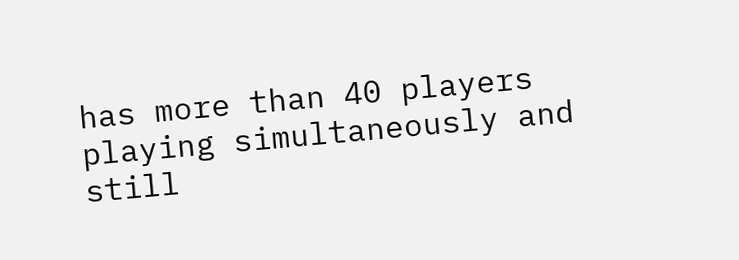has more than 40 players playing simultaneously and still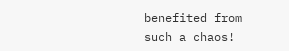benefited from such a chaos!